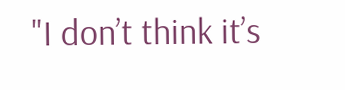"I don’t think it’s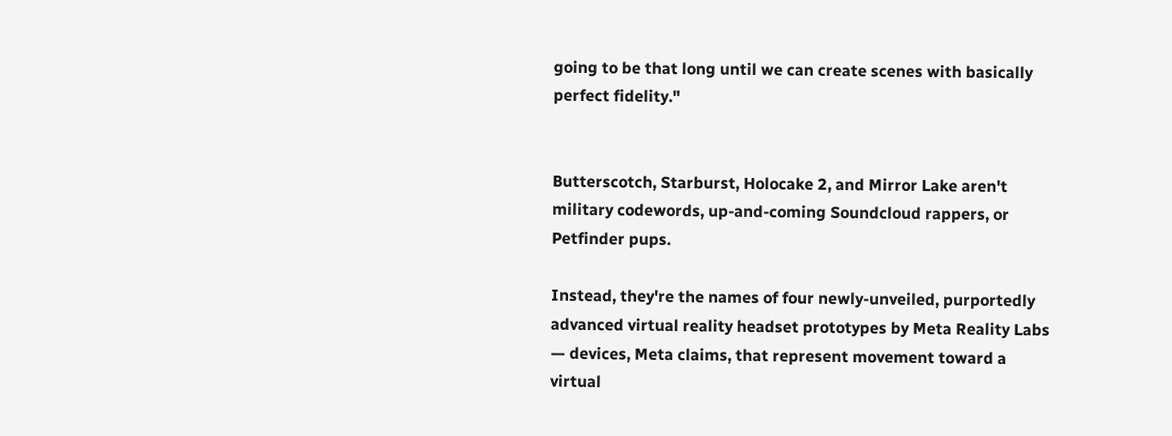going to be that long until we can create scenes with basically perfect fidelity."


Butterscotch, Starburst, Holocake 2, and Mirror Lake aren't military codewords, up-and-coming Soundcloud rappers, or Petfinder pups.

Instead, they're the names of four newly-unveiled, purportedly advanced virtual reality headset prototypes by Meta Reality Labs — devices, Meta claims, that represent movement toward a virtual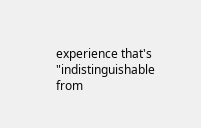experience that's "indistinguishable from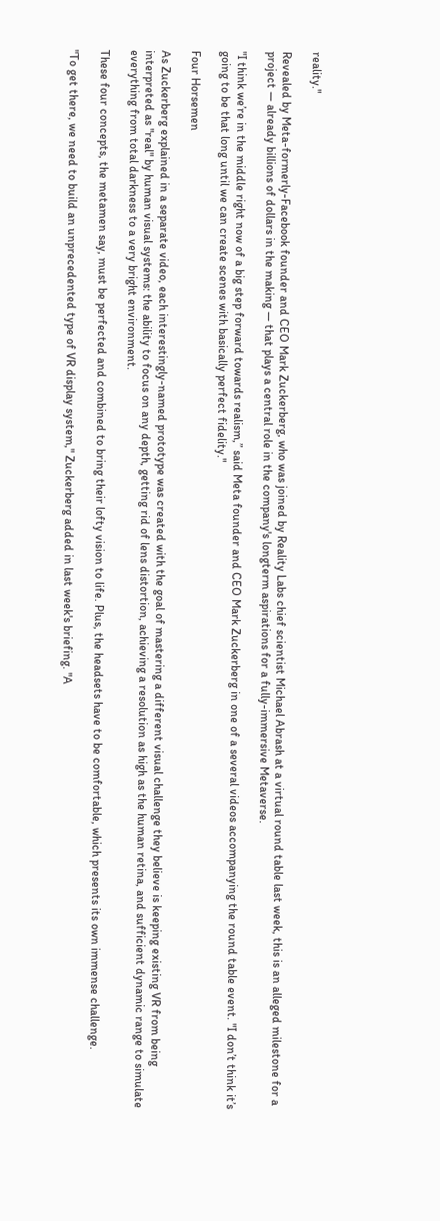reality."

Revealed by Meta-formerly-Facebook founder and CEO Mark Zuckerberg, who was joined by Reality Labs chief scientist Michael Abrash at a virtual round table last week, this is an alleged milestone for a project — already billions of dollars in the making — that plays a central role in the company's longterm aspirations for a fully-immersive Metaverse.

"I think we’re in the middle right now of a big step forward towards realism,” said Meta founder and CEO Mark Zuckerberg in one of a several videos accompanying the round table event. "I don’t think it’s going to be that long until we can create scenes with basically perfect fidelity."

Four Horsemen

As Zuckerberg explained in a separate video, each interestingly-named prototype was created with the goal of mastering a different visual challenge they believe is keeping existing VR from being interpreted as "real" by human visual systems: the ability to focus on any depth, getting rid of lens distortion, achieving a resolution as high as the human retina, and sufficient dynamic range to simulate everything from total darkness to a very bright environment.

These four concepts, the metamen say, must be perfected and combined to bring their lofty vision to life. Plus, the headsets have to be comfortable, which presents its own immense challenge.

"To get there, we need to build an unprecedented type of VR display system," Zuckerberg added in last week's briefing. "A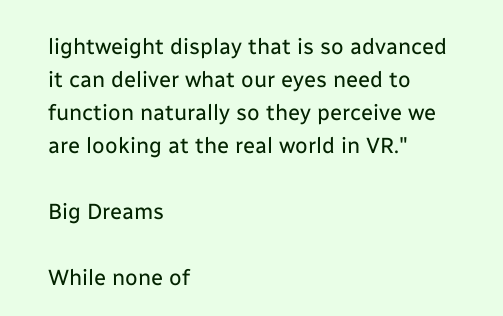lightweight display that is so advanced it can deliver what our eyes need to function naturally so they perceive we are looking at the real world in VR."

Big Dreams

While none of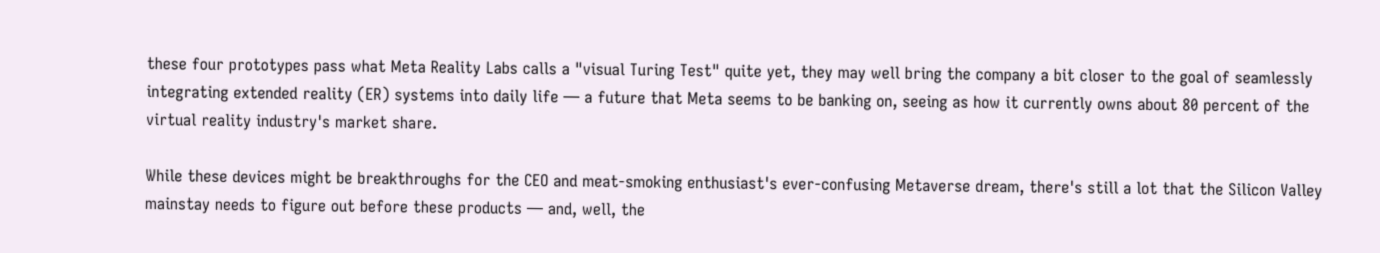these four prototypes pass what Meta Reality Labs calls a "visual Turing Test" quite yet, they may well bring the company a bit closer to the goal of seamlessly integrating extended reality (ER) systems into daily life — a future that Meta seems to be banking on, seeing as how it currently owns about 80 percent of the virtual reality industry's market share.

While these devices might be breakthroughs for the CEO and meat-smoking enthusiast's ever-confusing Metaverse dream, there's still a lot that the Silicon Valley mainstay needs to figure out before these products — and, well, the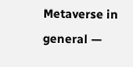Metaverse in general —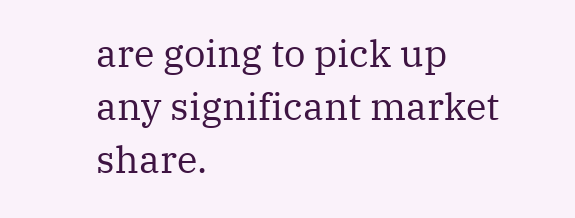are going to pick up any significant market share.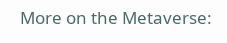More on the Metaverse: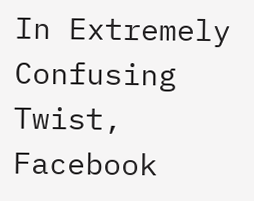In Extremely Confusing Twist, Facebook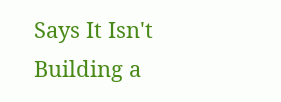Says It Isn't Building a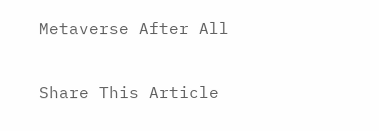Metaverse After All

Share This Article